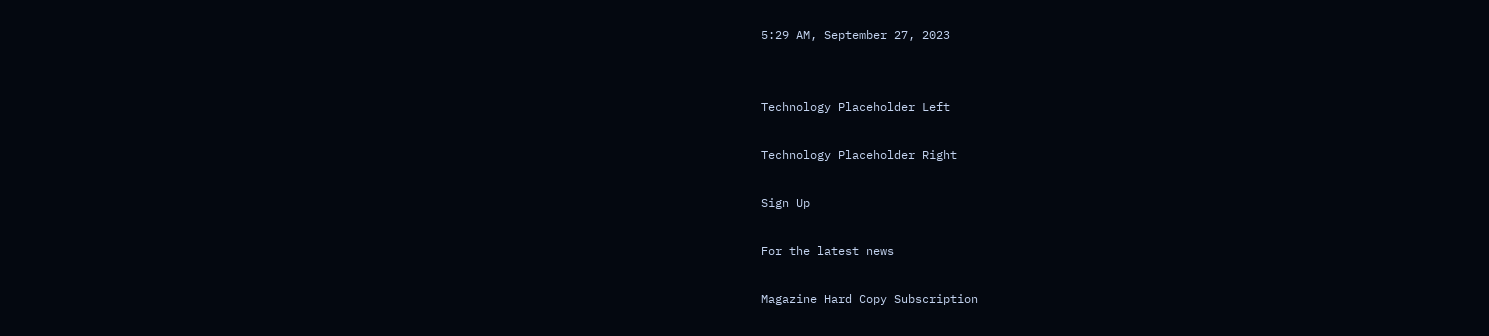5:29 AM, September 27, 2023


Technology Placeholder Left

Technology Placeholder Right

Sign Up

For the latest news

Magazine Hard Copy Subscription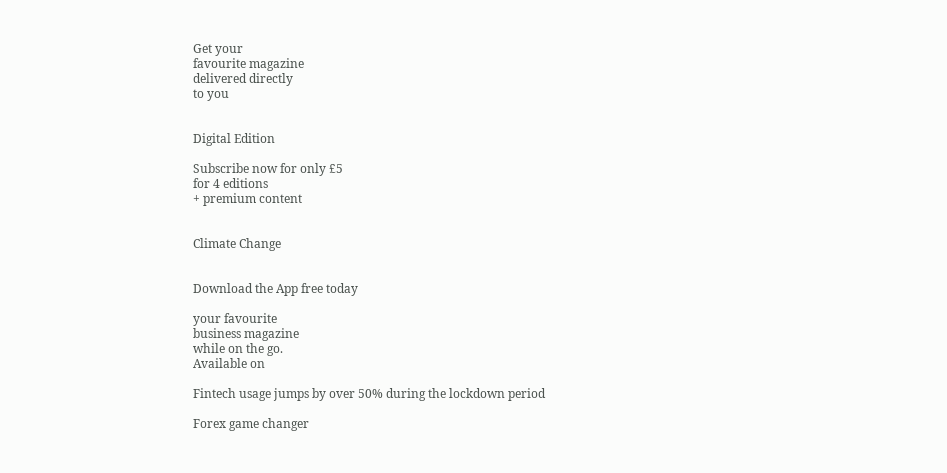Get your
favourite magazine
delivered directly
to you


Digital Edition

Subscribe now for only £5
for 4 editions
+ premium content


Climate Change


Download the App free today

your favourite
business magazine
while on the go.
Available on

Fintech usage jumps by over 50% during the lockdown period

Forex game changer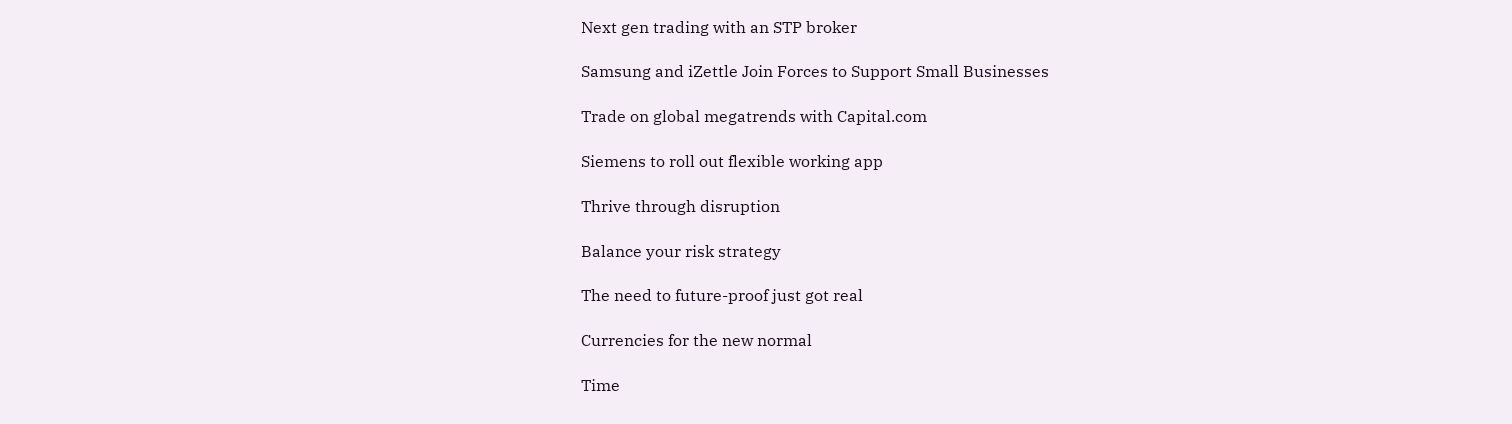Next gen trading with an STP broker

Samsung and iZettle Join Forces to Support Small Businesses

Trade on global megatrends with Capital.com

Siemens to roll out flexible working app

Thrive through disruption

Balance your risk strategy

The need to future-proof just got real

Currencies for the new normal

Time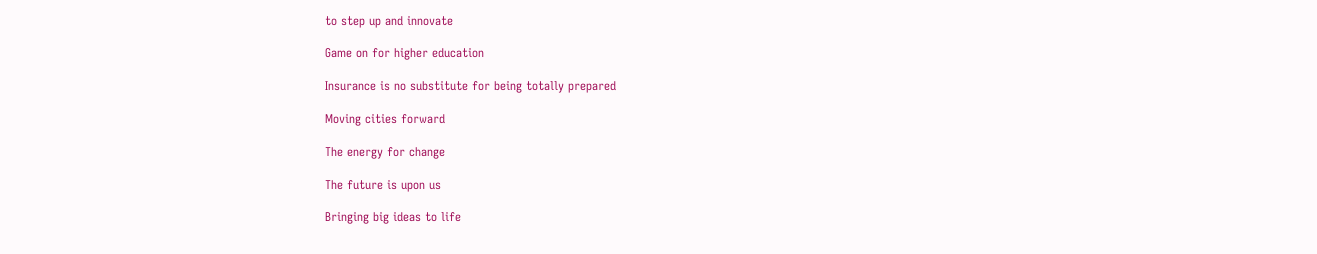to step up and innovate

Game on for higher education

Insurance is no substitute for being totally prepared

Moving cities forward

The energy for change

The future is upon us

Bringing big ideas to life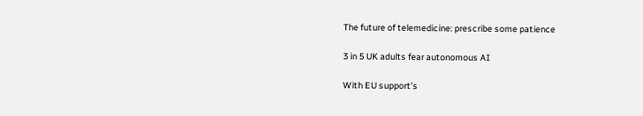The future of telemedicine: prescribe some patience

3 in 5 UK adults fear autonomous AI

With EU support’s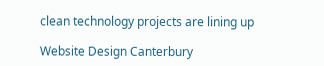clean technology projects are lining up

Website Design Canterbury